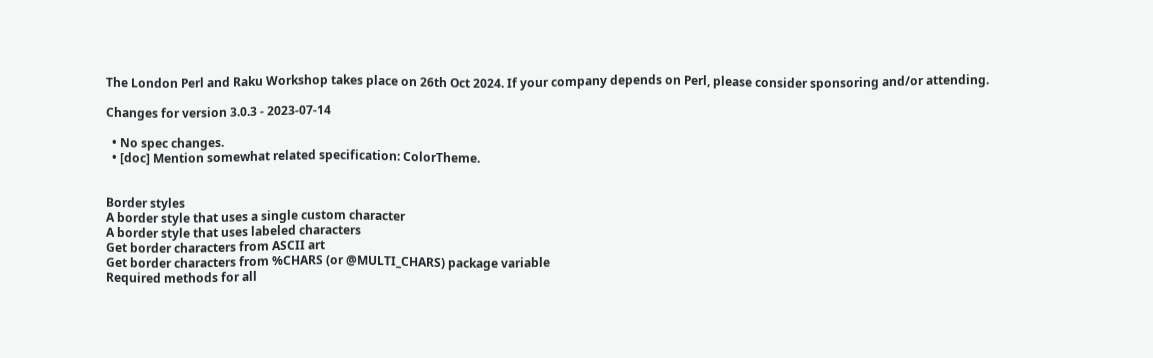The London Perl and Raku Workshop takes place on 26th Oct 2024. If your company depends on Perl, please consider sponsoring and/or attending.

Changes for version 3.0.3 - 2023-07-14

  • No spec changes.
  • [doc] Mention somewhat related specification: ColorTheme.


Border styles
A border style that uses a single custom character
A border style that uses labeled characters
Get border characters from ASCII art
Get border characters from %CHARS (or @MULTI_CHARS) package variable
Required methods for all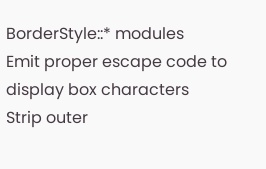BorderStyle::* modules
Emit proper escape code to display box characters
Strip outer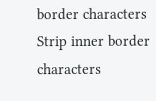border characters
Strip inner border characters